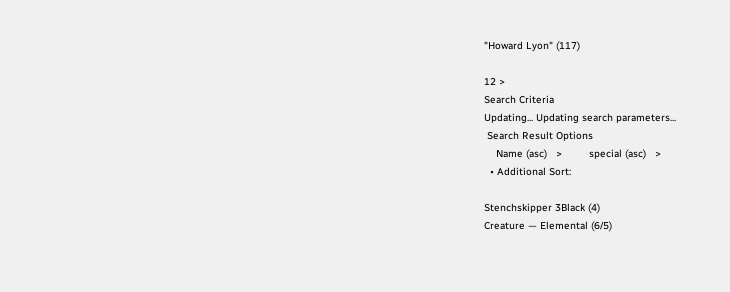"Howard Lyon" (117)

12 >
Search Criteria
Updating... Updating search parameters...
 Search Result Options
    Name (asc)   >         special (asc)   >
  • Additional Sort:

Stenchskipper 3Black (4)
Creature — Elemental (6/5)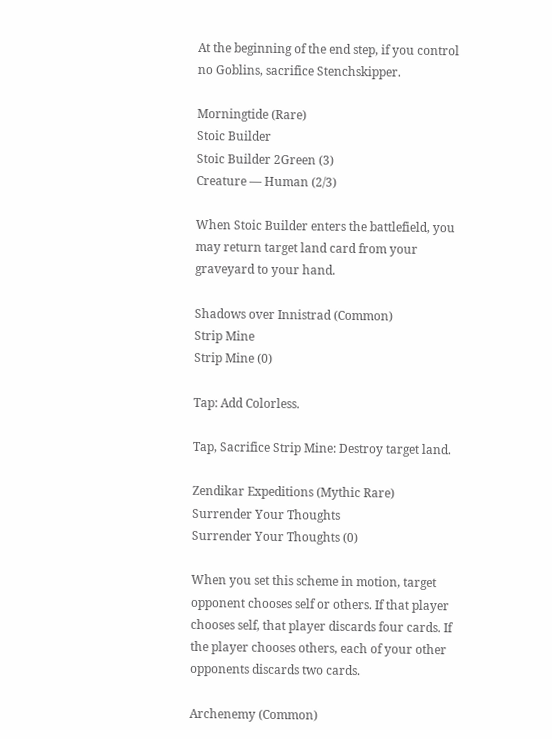At the beginning of the end step, if you control no Goblins, sacrifice Stenchskipper.

Morningtide (Rare)
Stoic Builder
Stoic Builder 2Green (3)
Creature — Human (2/3)

When Stoic Builder enters the battlefield, you may return target land card from your graveyard to your hand.

Shadows over Innistrad (Common)
Strip Mine
Strip Mine (0)

Tap: Add Colorless.

Tap, Sacrifice Strip Mine: Destroy target land.

Zendikar Expeditions (Mythic Rare)
Surrender Your Thoughts
Surrender Your Thoughts (0)

When you set this scheme in motion, target opponent chooses self or others. If that player chooses self, that player discards four cards. If the player chooses others, each of your other opponents discards two cards.

Archenemy (Common)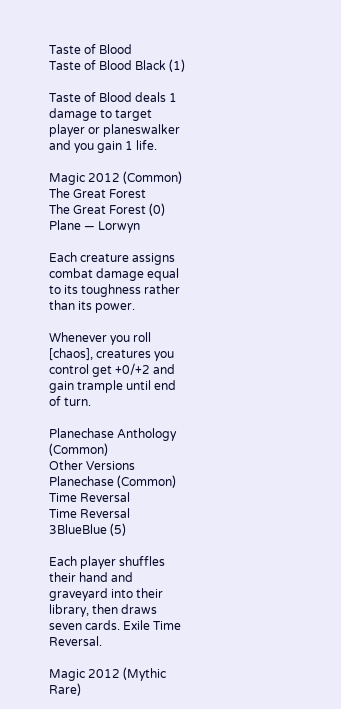Taste of Blood
Taste of Blood Black (1)

Taste of Blood deals 1 damage to target player or planeswalker and you gain 1 life.

Magic 2012 (Common)
The Great Forest
The Great Forest (0)
Plane — Lorwyn

Each creature assigns combat damage equal to its toughness rather than its power.

Whenever you roll [chaos], creatures you control get +0/+2 and gain trample until end of turn.

Planechase Anthology (Common)
Other Versions
Planechase (Common)
Time Reversal
Time Reversal 3BlueBlue (5)

Each player shuffles their hand and graveyard into their library, then draws seven cards. Exile Time Reversal.

Magic 2012 (Mythic Rare)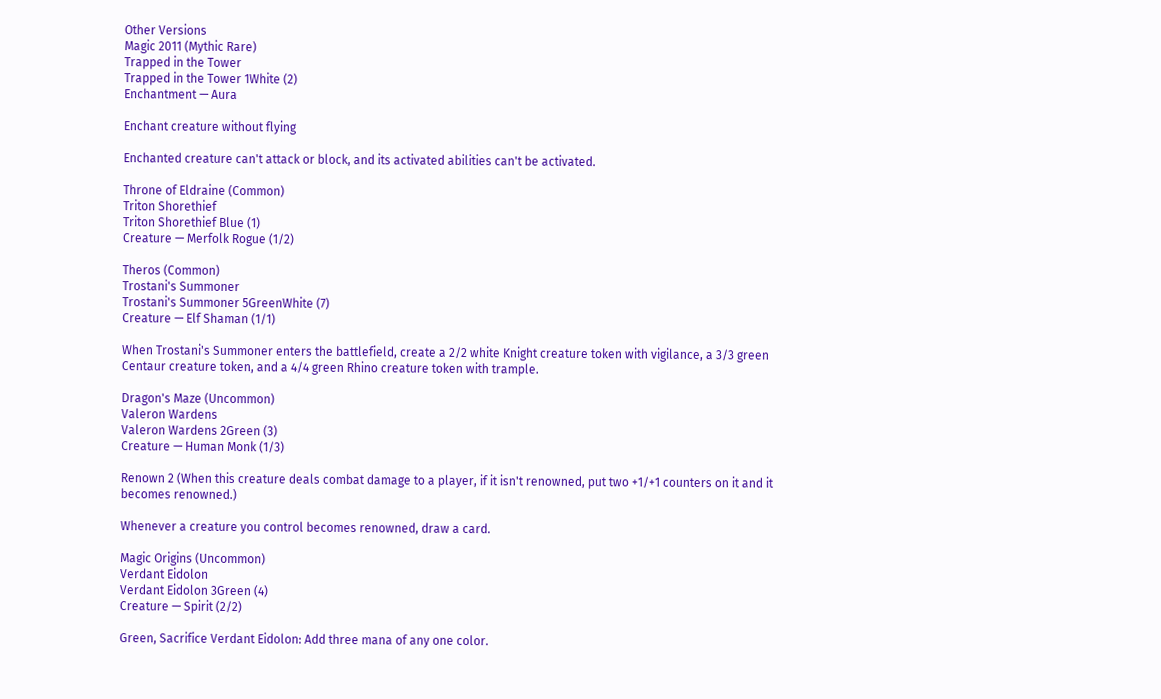Other Versions
Magic 2011 (Mythic Rare)
Trapped in the Tower
Trapped in the Tower 1White (2)
Enchantment — Aura

Enchant creature without flying

Enchanted creature can't attack or block, and its activated abilities can't be activated.

Throne of Eldraine (Common)
Triton Shorethief
Triton Shorethief Blue (1)
Creature — Merfolk Rogue (1/2)

Theros (Common)
Trostani's Summoner
Trostani's Summoner 5GreenWhite (7)
Creature — Elf Shaman (1/1)

When Trostani's Summoner enters the battlefield, create a 2/2 white Knight creature token with vigilance, a 3/3 green Centaur creature token, and a 4/4 green Rhino creature token with trample.

Dragon's Maze (Uncommon)
Valeron Wardens
Valeron Wardens 2Green (3)
Creature — Human Monk (1/3)

Renown 2 (When this creature deals combat damage to a player, if it isn't renowned, put two +1/+1 counters on it and it becomes renowned.)

Whenever a creature you control becomes renowned, draw a card.

Magic Origins (Uncommon)
Verdant Eidolon
Verdant Eidolon 3Green (4)
Creature — Spirit (2/2)

Green, Sacrifice Verdant Eidolon: Add three mana of any one color.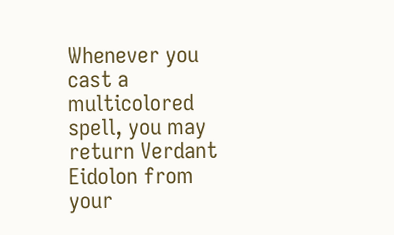Whenever you cast a multicolored spell, you may return Verdant Eidolon from your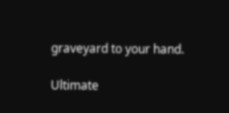graveyard to your hand.

Ultimate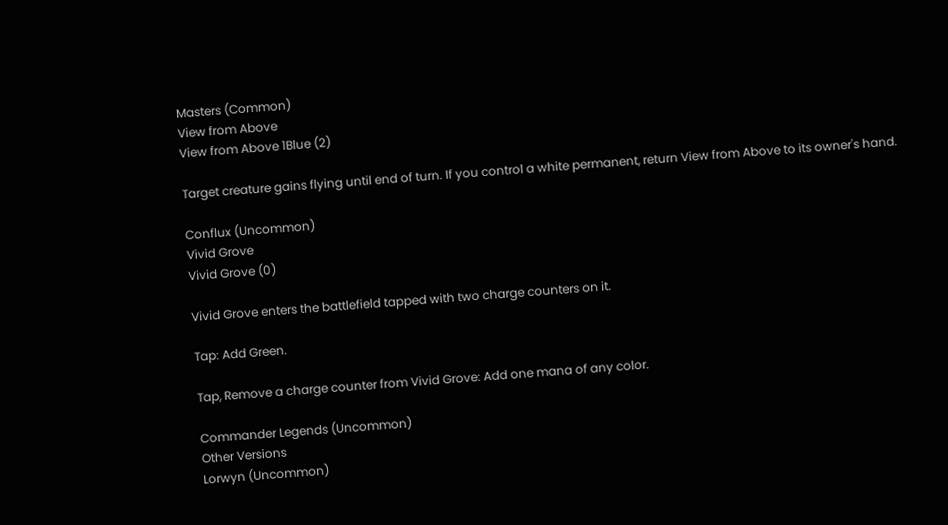Masters (Common)
View from Above
View from Above 1Blue (2)

Target creature gains flying until end of turn. If you control a white permanent, return View from Above to its owner's hand.

Conflux (Uncommon)
Vivid Grove
Vivid Grove (0)

Vivid Grove enters the battlefield tapped with two charge counters on it.

Tap: Add Green.

Tap, Remove a charge counter from Vivid Grove: Add one mana of any color.

Commander Legends (Uncommon)
Other Versions
Lorwyn (Uncommon)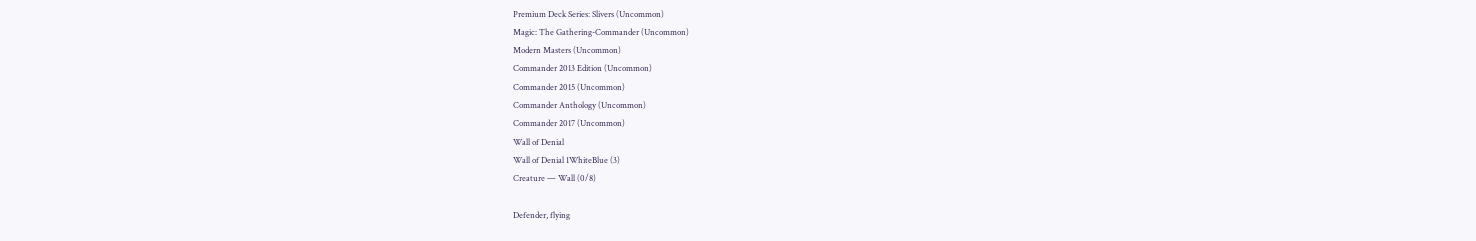Premium Deck Series: Slivers (Uncommon)
Magic: The Gathering-Commander (Uncommon)
Modern Masters (Uncommon)
Commander 2013 Edition (Uncommon)
Commander 2015 (Uncommon)
Commander Anthology (Uncommon)
Commander 2017 (Uncommon)
Wall of Denial
Wall of Denial 1WhiteBlue (3)
Creature — Wall (0/8)

Defender, flying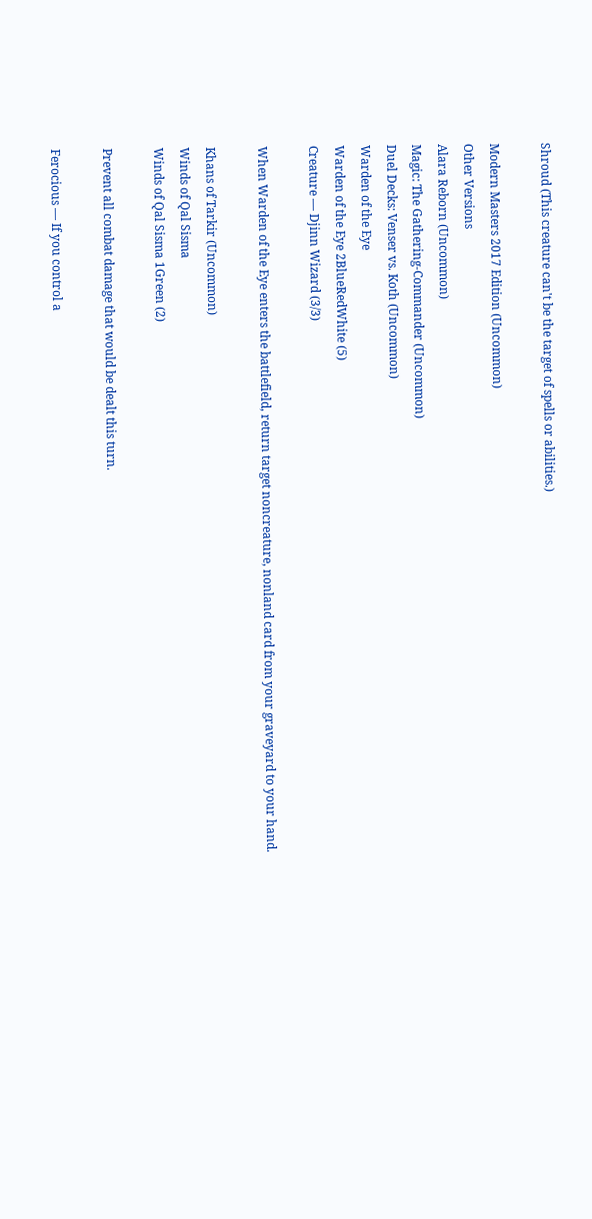Shroud (This creature can't be the target of spells or abilities.)

Modern Masters 2017 Edition (Uncommon)
Other Versions
Alara Reborn (Uncommon)
Magic: The Gathering-Commander (Uncommon)
Duel Decks: Venser vs. Koth (Uncommon)
Warden of the Eye
Warden of the Eye 2BlueRedWhite (5)
Creature — Djinn Wizard (3/3)

When Warden of the Eye enters the battlefield, return target noncreature, nonland card from your graveyard to your hand.

Khans of Tarkir (Uncommon)
Winds of Qal Sisma
Winds of Qal Sisma 1Green (2)

Prevent all combat damage that would be dealt this turn.

Ferocious — If you control a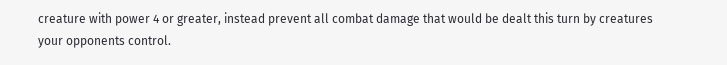creature with power 4 or greater, instead prevent all combat damage that would be dealt this turn by creatures your opponents control.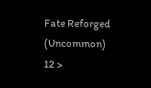Fate Reforged (Uncommon)
12 >